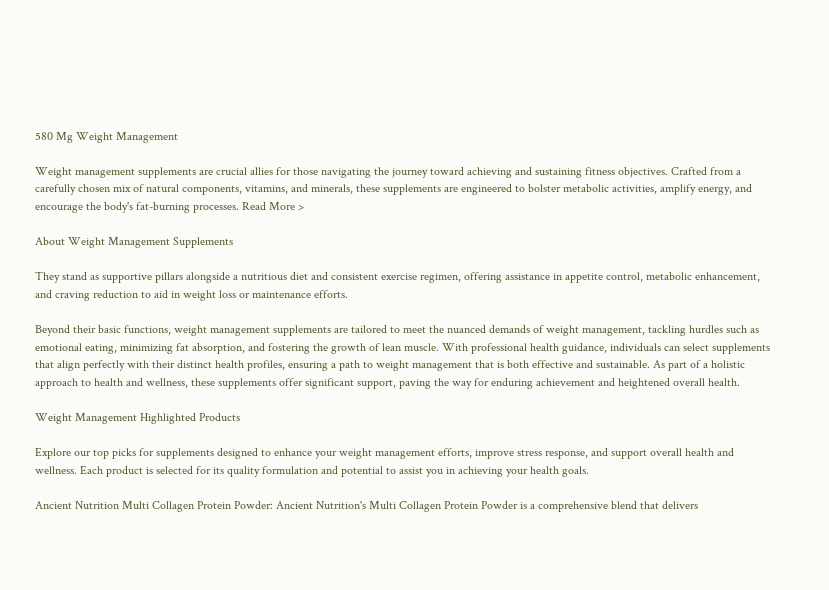580 Mg Weight Management

Weight management supplements are crucial allies for those navigating the journey toward achieving and sustaining fitness objectives. Crafted from a carefully chosen mix of natural components, vitamins, and minerals, these supplements are engineered to bolster metabolic activities, amplify energy, and encourage the body's fat-burning processes. Read More >

About Weight Management Supplements

They stand as supportive pillars alongside a nutritious diet and consistent exercise regimen, offering assistance in appetite control, metabolic enhancement, and craving reduction to aid in weight loss or maintenance efforts.

Beyond their basic functions, weight management supplements are tailored to meet the nuanced demands of weight management, tackling hurdles such as emotional eating, minimizing fat absorption, and fostering the growth of lean muscle. With professional health guidance, individuals can select supplements that align perfectly with their distinct health profiles, ensuring a path to weight management that is both effective and sustainable. As part of a holistic approach to health and wellness, these supplements offer significant support, paving the way for enduring achievement and heightened overall health.

Weight Management Highlighted Products

Explore our top picks for supplements designed to enhance your weight management efforts, improve stress response, and support overall health and wellness. Each product is selected for its quality formulation and potential to assist you in achieving your health goals.

Ancient Nutrition Multi Collagen Protein Powder: Ancient Nutrition's Multi Collagen Protein Powder is a comprehensive blend that delivers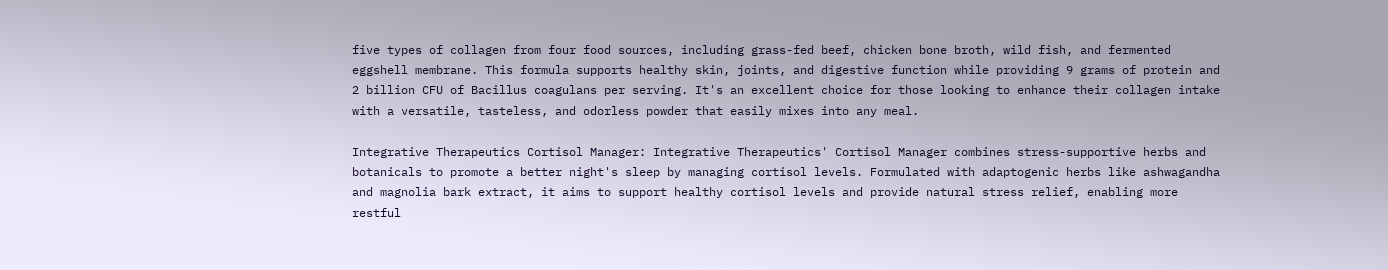five types of collagen from four food sources, including grass-fed beef, chicken bone broth, wild fish, and fermented eggshell membrane. This formula supports healthy skin, joints, and digestive function while providing 9 grams of protein and 2 billion CFU of Bacillus coagulans per serving. It's an excellent choice for those looking to enhance their collagen intake with a versatile, tasteless, and odorless powder that easily mixes into any meal.

Integrative Therapeutics Cortisol Manager: Integrative Therapeutics' Cortisol Manager combines stress-supportive herbs and botanicals to promote a better night's sleep by managing cortisol levels. Formulated with adaptogenic herbs like ashwagandha and magnolia bark extract, it aims to support healthy cortisol levels and provide natural stress relief, enabling more restful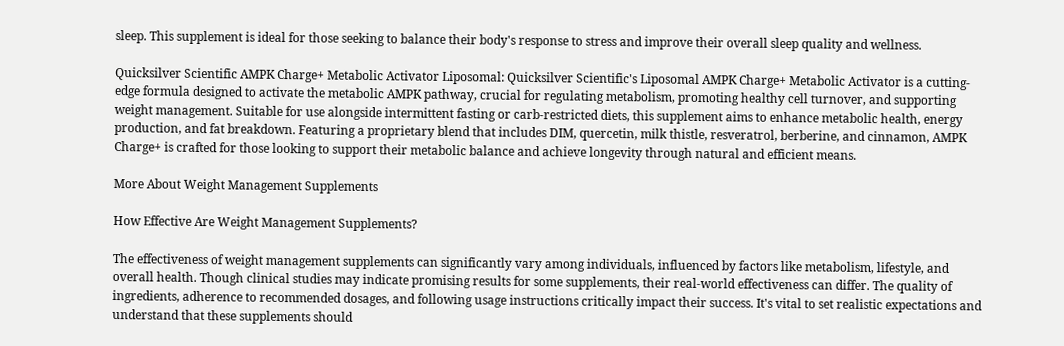sleep. This supplement is ideal for those seeking to balance their body's response to stress and improve their overall sleep quality and wellness.

Quicksilver Scientific AMPK Charge+ Metabolic Activator Liposomal: Quicksilver Scientific's Liposomal AMPK Charge+ Metabolic Activator is a cutting-edge formula designed to activate the metabolic AMPK pathway, crucial for regulating metabolism, promoting healthy cell turnover, and supporting weight management. Suitable for use alongside intermittent fasting or carb-restricted diets, this supplement aims to enhance metabolic health, energy production, and fat breakdown. Featuring a proprietary blend that includes DIM, quercetin, milk thistle, resveratrol, berberine, and cinnamon, AMPK Charge+ is crafted for those looking to support their metabolic balance and achieve longevity through natural and efficient means.

More About Weight Management Supplements

How Effective Are Weight Management Supplements?

The effectiveness of weight management supplements can significantly vary among individuals, influenced by factors like metabolism, lifestyle, and overall health. Though clinical studies may indicate promising results for some supplements, their real-world effectiveness can differ. The quality of ingredients, adherence to recommended dosages, and following usage instructions critically impact their success. It's vital to set realistic expectations and understand that these supplements should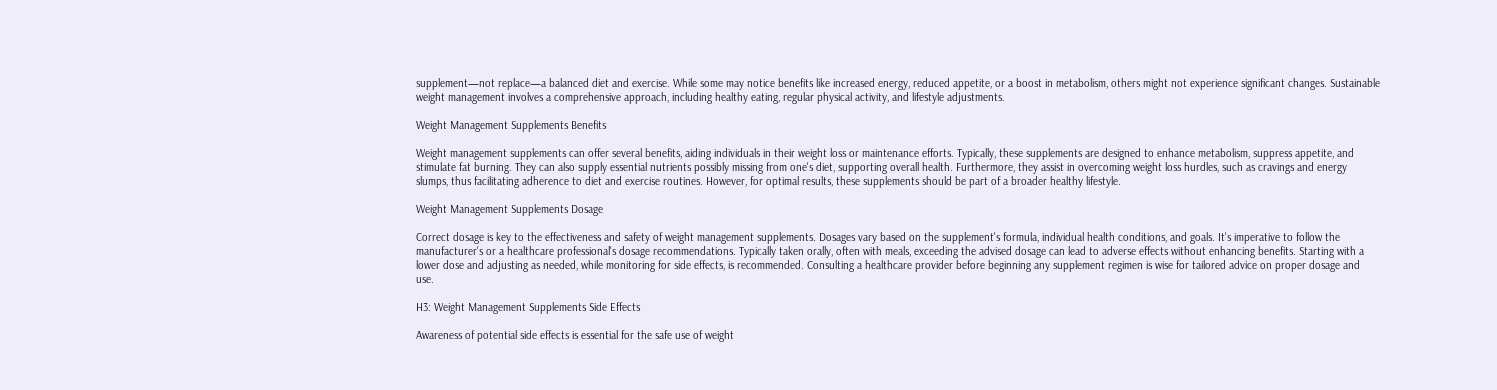supplement—not replace—a balanced diet and exercise. While some may notice benefits like increased energy, reduced appetite, or a boost in metabolism, others might not experience significant changes. Sustainable weight management involves a comprehensive approach, including healthy eating, regular physical activity, and lifestyle adjustments.

Weight Management Supplements Benefits

Weight management supplements can offer several benefits, aiding individuals in their weight loss or maintenance efforts. Typically, these supplements are designed to enhance metabolism, suppress appetite, and stimulate fat burning. They can also supply essential nutrients possibly missing from one's diet, supporting overall health. Furthermore, they assist in overcoming weight loss hurdles, such as cravings and energy slumps, thus facilitating adherence to diet and exercise routines. However, for optimal results, these supplements should be part of a broader healthy lifestyle.

Weight Management Supplements Dosage

Correct dosage is key to the effectiveness and safety of weight management supplements. Dosages vary based on the supplement's formula, individual health conditions, and goals. It's imperative to follow the manufacturer's or a healthcare professional's dosage recommendations. Typically taken orally, often with meals, exceeding the advised dosage can lead to adverse effects without enhancing benefits. Starting with a lower dose and adjusting as needed, while monitoring for side effects, is recommended. Consulting a healthcare provider before beginning any supplement regimen is wise for tailored advice on proper dosage and use.

H3: Weight Management Supplements Side Effects

Awareness of potential side effects is essential for the safe use of weight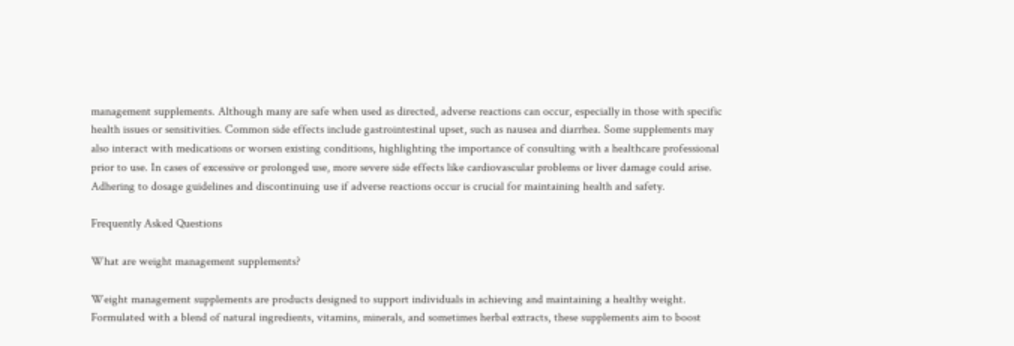management supplements. Although many are safe when used as directed, adverse reactions can occur, especially in those with specific health issues or sensitivities. Common side effects include gastrointestinal upset, such as nausea and diarrhea. Some supplements may also interact with medications or worsen existing conditions, highlighting the importance of consulting with a healthcare professional prior to use. In cases of excessive or prolonged use, more severe side effects like cardiovascular problems or liver damage could arise. Adhering to dosage guidelines and discontinuing use if adverse reactions occur is crucial for maintaining health and safety.

Frequently Asked Questions

What are weight management supplements?

Weight management supplements are products designed to support individuals in achieving and maintaining a healthy weight. Formulated with a blend of natural ingredients, vitamins, minerals, and sometimes herbal extracts, these supplements aim to boost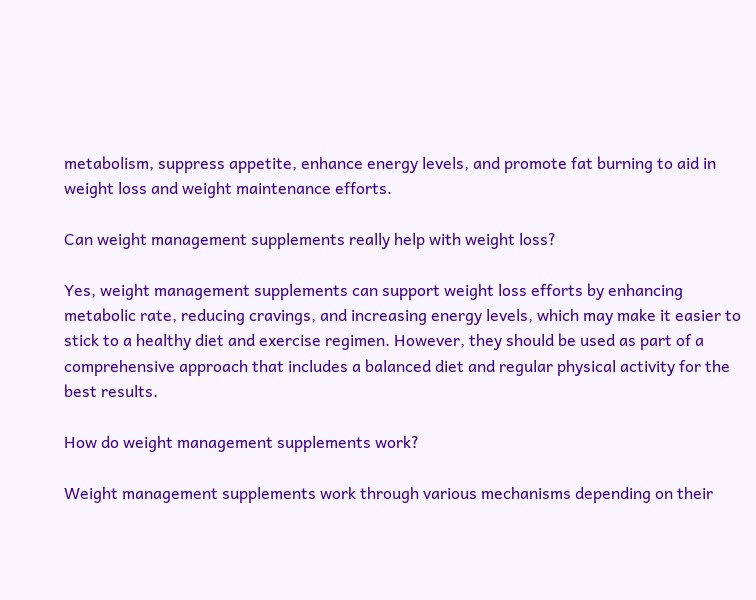metabolism, suppress appetite, enhance energy levels, and promote fat burning to aid in weight loss and weight maintenance efforts.

Can weight management supplements really help with weight loss?

Yes, weight management supplements can support weight loss efforts by enhancing metabolic rate, reducing cravings, and increasing energy levels, which may make it easier to stick to a healthy diet and exercise regimen. However, they should be used as part of a comprehensive approach that includes a balanced diet and regular physical activity for the best results.

How do weight management supplements work?

Weight management supplements work through various mechanisms depending on their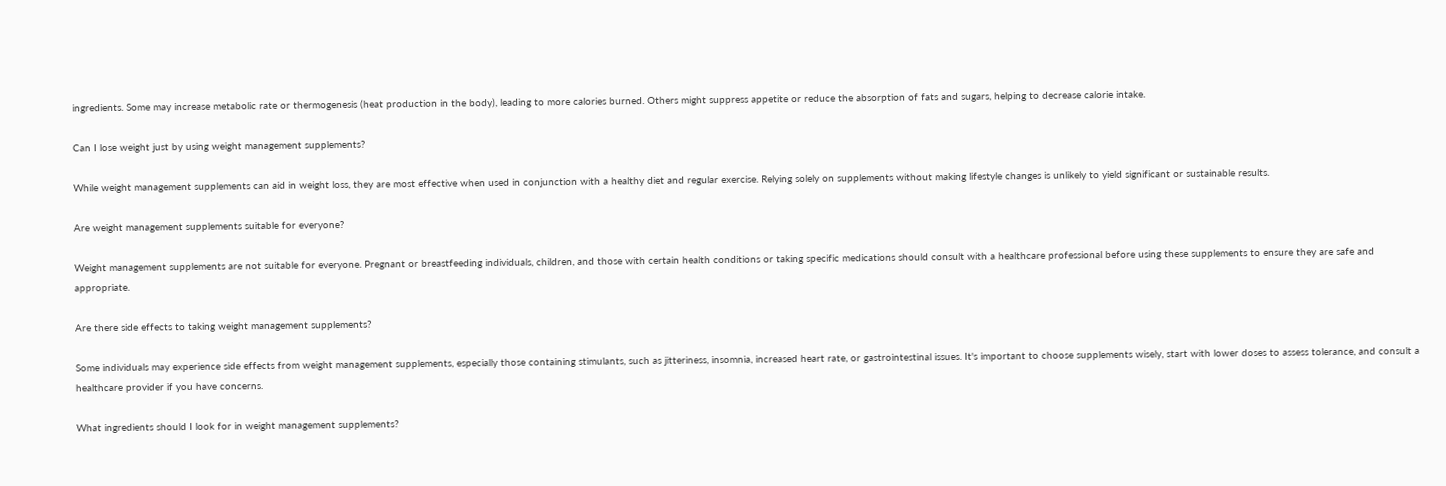ingredients. Some may increase metabolic rate or thermogenesis (heat production in the body), leading to more calories burned. Others might suppress appetite or reduce the absorption of fats and sugars, helping to decrease calorie intake.

Can I lose weight just by using weight management supplements?

While weight management supplements can aid in weight loss, they are most effective when used in conjunction with a healthy diet and regular exercise. Relying solely on supplements without making lifestyle changes is unlikely to yield significant or sustainable results.

Are weight management supplements suitable for everyone?

Weight management supplements are not suitable for everyone. Pregnant or breastfeeding individuals, children, and those with certain health conditions or taking specific medications should consult with a healthcare professional before using these supplements to ensure they are safe and appropriate.

Are there side effects to taking weight management supplements?

Some individuals may experience side effects from weight management supplements, especially those containing stimulants, such as jitteriness, insomnia, increased heart rate, or gastrointestinal issues. It's important to choose supplements wisely, start with lower doses to assess tolerance, and consult a healthcare provider if you have concerns.

What ingredients should I look for in weight management supplements?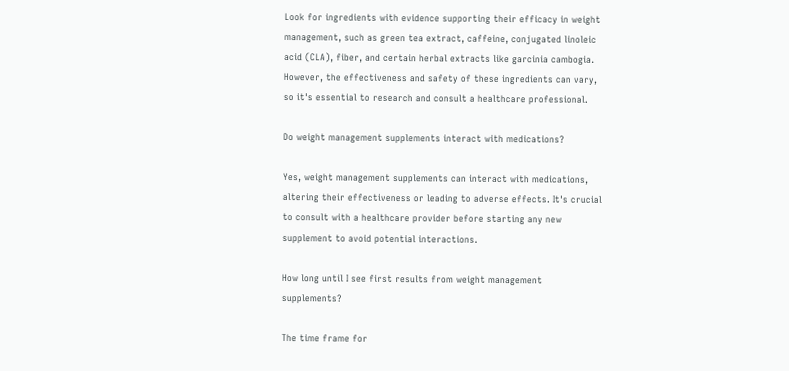Look for ingredients with evidence supporting their efficacy in weight management, such as green tea extract, caffeine, conjugated linoleic acid (CLA), fiber, and certain herbal extracts like garcinia cambogia. However, the effectiveness and safety of these ingredients can vary, so it's essential to research and consult a healthcare professional.

Do weight management supplements interact with medications?

Yes, weight management supplements can interact with medications, altering their effectiveness or leading to adverse effects. It's crucial to consult with a healthcare provider before starting any new supplement to avoid potential interactions.

How long until I see first results from weight management supplements?

The time frame for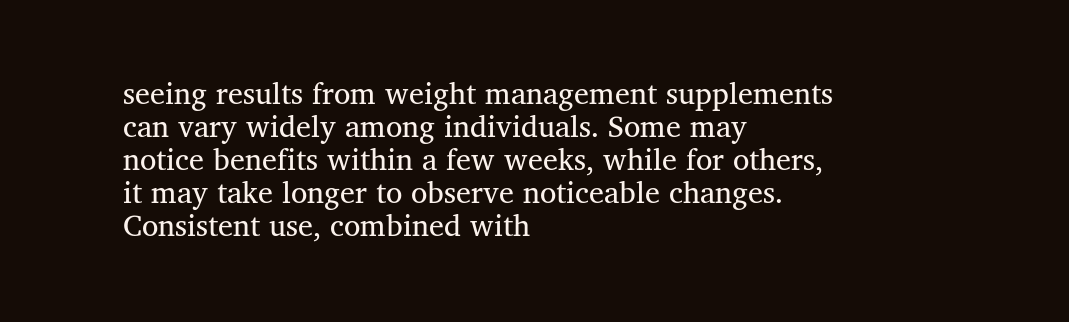seeing results from weight management supplements can vary widely among individuals. Some may notice benefits within a few weeks, while for others, it may take longer to observe noticeable changes. Consistent use, combined with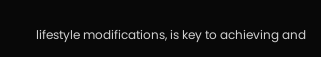lifestyle modifications, is key to achieving and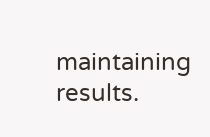maintaining results.